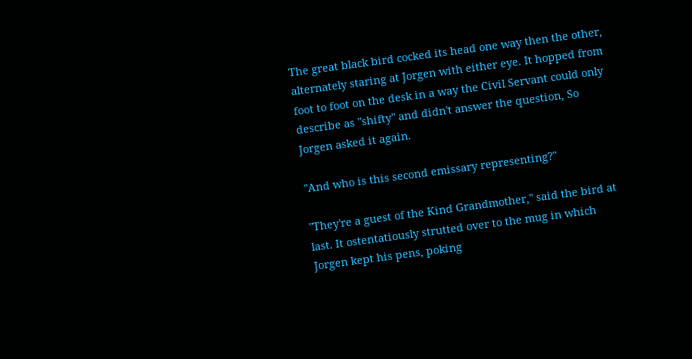The great black bird cocked its head one way then the other, alternately staring at Jorgen with either eye. It hopped from foot to foot on the desk in a way the Civil Servant could only describe as "shifty" and didn't answer the question, So Jorgen asked it again.

"And who is this second emissary representing?"

"They're a guest of the Kind Grandmother," said the bird at last. It ostentatiously strutted over to the mug in which Jorgen kept his pens, poking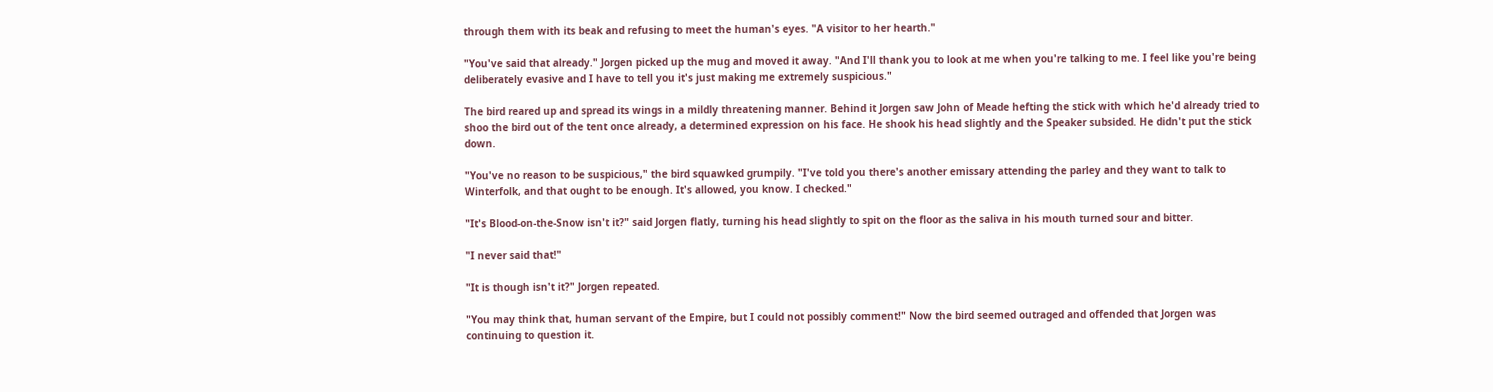through them with its beak and refusing to meet the human's eyes. "A visitor to her hearth."

"You've said that already." Jorgen picked up the mug and moved it away. "And I'll thank you to look at me when you're talking to me. I feel like you're being deliberately evasive and I have to tell you it's just making me extremely suspicious."

The bird reared up and spread its wings in a mildly threatening manner. Behind it Jorgen saw John of Meade hefting the stick with which he'd already tried to shoo the bird out of the tent once already, a determined expression on his face. He shook his head slightly and the Speaker subsided. He didn't put the stick down.

"You've no reason to be suspicious," the bird squawked grumpily. "I've told you there's another emissary attending the parley and they want to talk to Winterfolk, and that ought to be enough. It's allowed, you know. I checked."

"It's Blood-on-the-Snow isn't it?" said Jorgen flatly, turning his head slightly to spit on the floor as the saliva in his mouth turned sour and bitter.

"I never said that!"

"It is though isn't it?" Jorgen repeated.

"You may think that, human servant of the Empire, but I could not possibly comment!" Now the bird seemed outraged and offended that Jorgen was continuing to question it.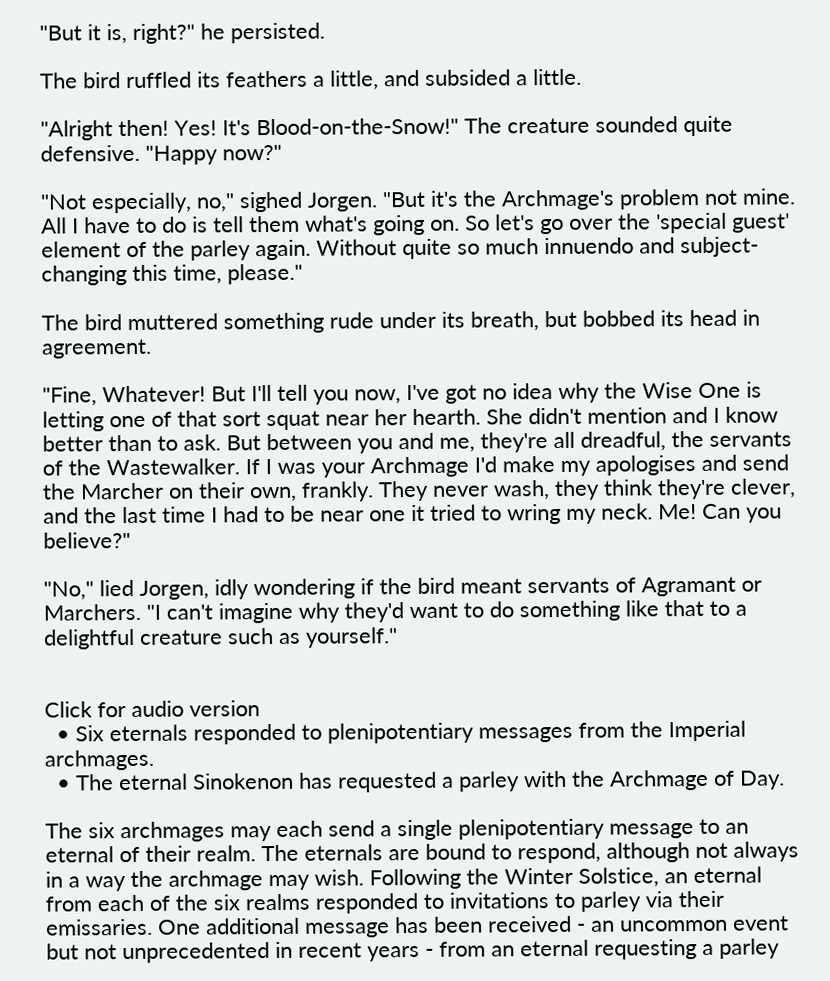"But it is, right?" he persisted.

The bird ruffled its feathers a little, and subsided a little.

"Alright then! Yes! It's Blood-on-the-Snow!" The creature sounded quite defensive. "Happy now?"

"Not especially, no," sighed Jorgen. "But it's the Archmage's problem not mine. All I have to do is tell them what's going on. So let's go over the 'special guest' element of the parley again. Without quite so much innuendo and subject-changing this time, please."

The bird muttered something rude under its breath, but bobbed its head in agreement.

"Fine, Whatever! But I'll tell you now, I've got no idea why the Wise One is letting one of that sort squat near her hearth. She didn't mention and I know better than to ask. But between you and me, they're all dreadful, the servants of the Wastewalker. If I was your Archmage I'd make my apologises and send the Marcher on their own, frankly. They never wash, they think they're clever, and the last time I had to be near one it tried to wring my neck. Me! Can you believe?"

"No," lied Jorgen, idly wondering if the bird meant servants of Agramant or Marchers. "I can't imagine why they'd want to do something like that to a delightful creature such as yourself."


Click for audio version
  • Six eternals responded to plenipotentiary messages from the Imperial archmages.
  • The eternal Sinokenon has requested a parley with the Archmage of Day.

The six archmages may each send a single plenipotentiary message to an eternal of their realm. The eternals are bound to respond, although not always in a way the archmage may wish. Following the Winter Solstice, an eternal from each of the six realms responded to invitations to parley via their emissaries. One additional message has been received - an uncommon event but not unprecedented in recent years - from an eternal requesting a parley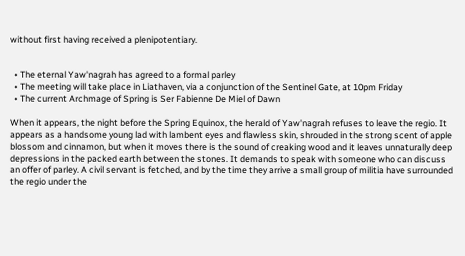without first having received a plenipotentiary.


  • The eternal Yaw'nagrah has agreed to a formal parley
  • The meeting will take place in Liathaven, via a conjunction of the Sentinel Gate, at 10pm Friday
  • The current Archmage of Spring is Ser Fabienne De Miel of Dawn

When it appears, the night before the Spring Equinox, the herald of Yaw'nagrah refuses to leave the regio. It appears as a handsome young lad with lambent eyes and flawless skin, shrouded in the strong scent of apple blossom and cinnamon, but when it moves there is the sound of creaking wood and it leaves unnaturally deep depressions in the packed earth between the stones. It demands to speak with someone who can discuss an offer of parley. A civil servant is fetched, and by the time they arrive a small group of militia have surrounded the regio under the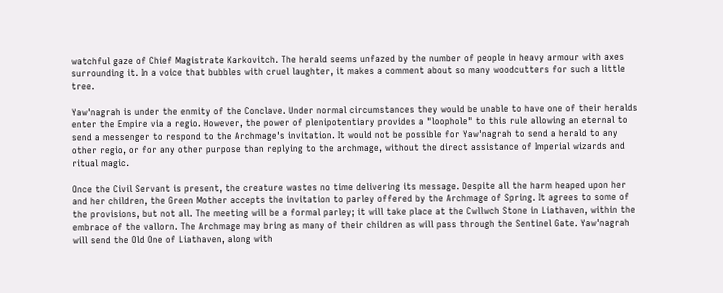watchful gaze of Chief Magistrate Karkovitch. The herald seems unfazed by the number of people in heavy armour with axes surrounding it. In a voice that bubbles with cruel laughter, it makes a comment about so many woodcutters for such a little tree.

Yaw'nagrah is under the enmity of the Conclave. Under normal circumstances they would be unable to have one of their heralds enter the Empire via a regio. However, the power of plenipotentiary provides a "loophole" to this rule allowing an eternal to send a messenger to respond to the Archmage's invitation. It would not be possible for Yaw'nagrah to send a herald to any other regio, or for any other purpose than replying to the archmage, without the direct assistance of Imperial wizards and ritual magic.

Once the Civil Servant is present, the creature wastes no time delivering its message. Despite all the harm heaped upon her and her children, the Green Mother accepts the invitation to parley offered by the Archmage of Spring. It agrees to some of the provisions, but not all. The meeting will be a formal parley; it will take place at the Cwllwch Stone in Liathaven, within the embrace of the vallorn. The Archmage may bring as many of their children as will pass through the Sentinel Gate. Yaw'nagrah will send the Old One of Liathaven, along with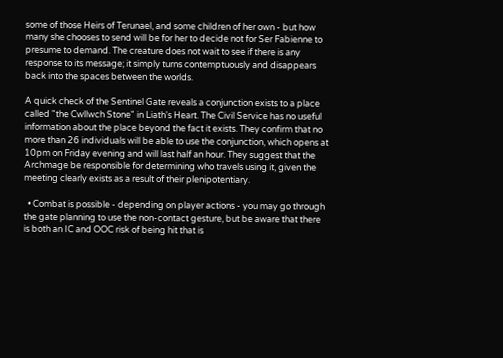some of those Heirs of Terunael, and some children of her own - but how many she chooses to send will be for her to decide not for Ser Fabienne to presume to demand. The creature does not wait to see if there is any response to its message; it simply turns contemptuously and disappears back into the spaces between the worlds.

A quick check of the Sentinel Gate reveals a conjunction exists to a place called "the Cwllwch Stone" in Liath's Heart. The Civil Service has no useful information about the place beyond the fact it exists. They confirm that no more than 26 individuals will be able to use the conjunction, which opens at 10pm on Friday evening and will last half an hour. They suggest that the Archmage be responsible for determining who travels using it, given the meeting clearly exists as a result of their plenipotentiary.

  • Combat is possible - depending on player actions - you may go through the gate planning to use the non-contact gesture, but be aware that there is both an IC and OOC risk of being hit that is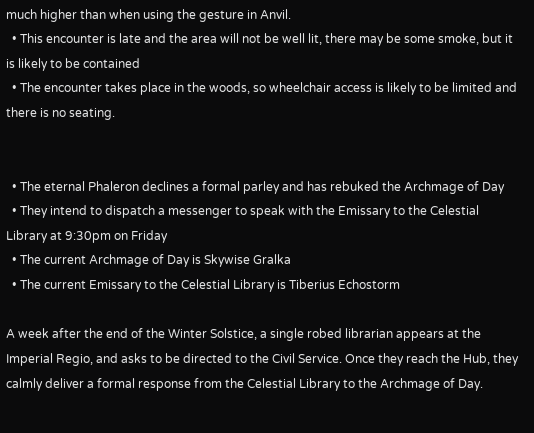much higher than when using the gesture in Anvil.
  • This encounter is late and the area will not be well lit, there may be some smoke, but it is likely to be contained
  • The encounter takes place in the woods, so wheelchair access is likely to be limited and there is no seating.


  • The eternal Phaleron declines a formal parley and has rebuked the Archmage of Day
  • They intend to dispatch a messenger to speak with the Emissary to the Celestial Library at 9:30pm on Friday
  • The current Archmage of Day is Skywise Gralka
  • The current Emissary to the Celestial Library is Tiberius Echostorm

A week after the end of the Winter Solstice, a single robed librarian appears at the Imperial Regio, and asks to be directed to the Civil Service. Once they reach the Hub, they calmly deliver a formal response from the Celestial Library to the Archmage of Day.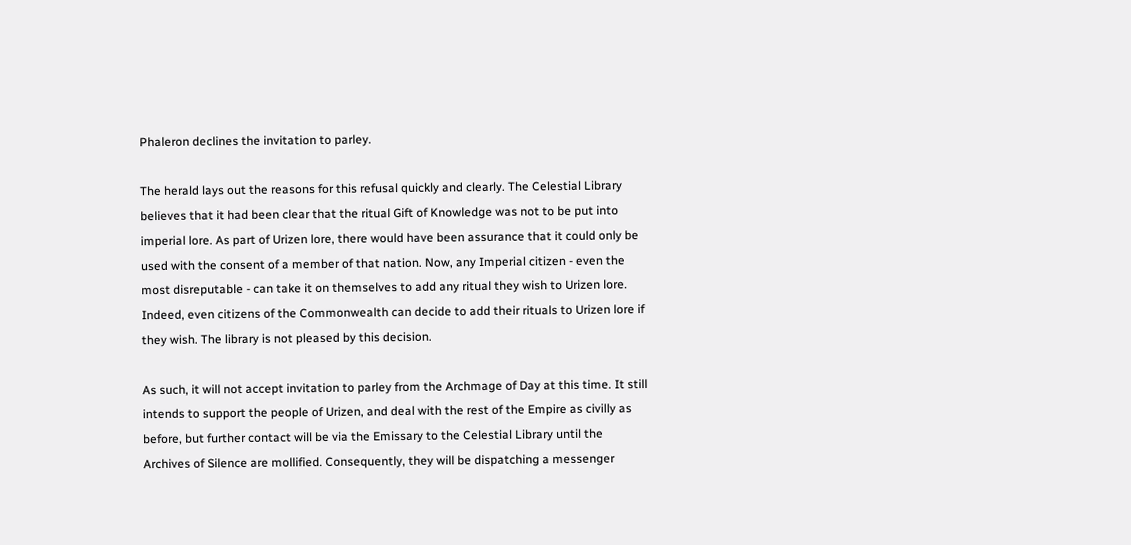Phaleron declines the invitation to parley.

The herald lays out the reasons for this refusal quickly and clearly. The Celestial Library believes that it had been clear that the ritual Gift of Knowledge was not to be put into imperial lore. As part of Urizen lore, there would have been assurance that it could only be used with the consent of a member of that nation. Now, any Imperial citizen - even the most disreputable - can take it on themselves to add any ritual they wish to Urizen lore. Indeed, even citizens of the Commonwealth can decide to add their rituals to Urizen lore if they wish. The library is not pleased by this decision.

As such, it will not accept invitation to parley from the Archmage of Day at this time. It still intends to support the people of Urizen, and deal with the rest of the Empire as civilly as before, but further contact will be via the Emissary to the Celestial Library until the Archives of Silence are mollified. Consequently, they will be dispatching a messenger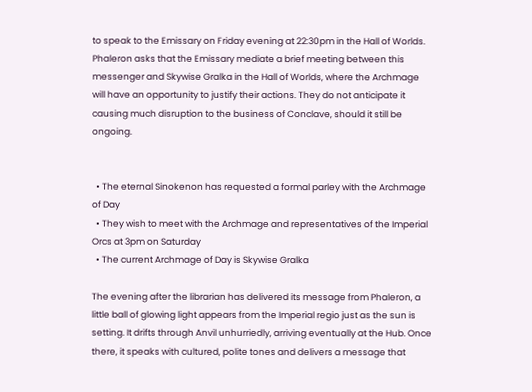to speak to the Emissary on Friday evening at 22:30pm in the Hall of Worlds. Phaleron asks that the Emissary mediate a brief meeting between this messenger and Skywise Gralka in the Hall of Worlds, where the Archmage will have an opportunity to justify their actions. They do not anticipate it causing much disruption to the business of Conclave, should it still be ongoing.


  • The eternal Sinokenon has requested a formal parley with the Archmage of Day
  • They wish to meet with the Archmage and representatives of the Imperial Orcs at 3pm on Saturday
  • The current Archmage of Day is Skywise Gralka

The evening after the librarian has delivered its message from Phaleron, a little ball of glowing light appears from the Imperial regio just as the sun is setting. It drifts through Anvil unhurriedly, arriving eventually at the Hub. Once there, it speaks with cultured, polite tones and delivers a message that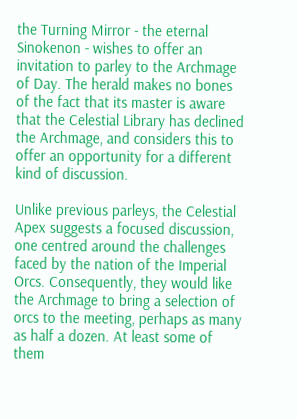the Turning Mirror - the eternal Sinokenon - wishes to offer an invitation to parley to the Archmage of Day. The herald makes no bones of the fact that its master is aware that the Celestial Library has declined the Archmage, and considers this to offer an opportunity for a different kind of discussion.

Unlike previous parleys, the Celestial Apex suggests a focused discussion, one centred around the challenges faced by the nation of the Imperial Orcs. Consequently, they would like the Archmage to bring a selection of orcs to the meeting, perhaps as many as half a dozen. At least some of them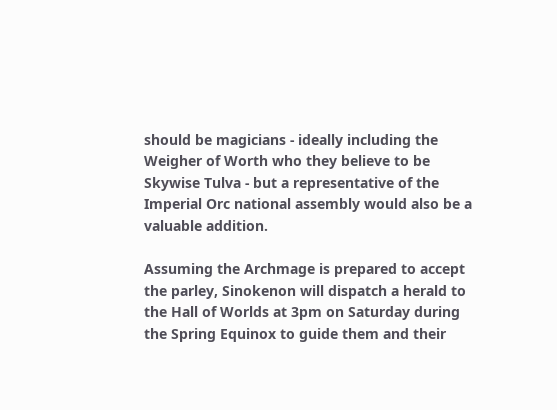should be magicians - ideally including the Weigher of Worth who they believe to be Skywise Tulva - but a representative of the Imperial Orc national assembly would also be a valuable addition.

Assuming the Archmage is prepared to accept the parley, Sinokenon will dispatch a herald to the Hall of Worlds at 3pm on Saturday during the Spring Equinox to guide them and their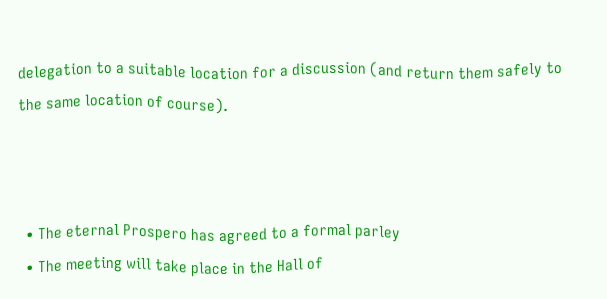delegation to a suitable location for a discussion (and return them safely to the same location of course).



  • The eternal Prospero has agreed to a formal parley
  • The meeting will take place in the Hall of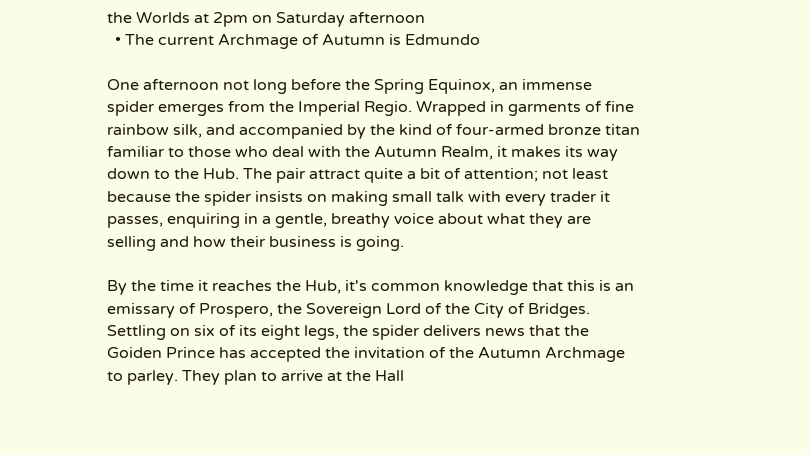the Worlds at 2pm on Saturday afternoon
  • The current Archmage of Autumn is Edmundo

One afternoon not long before the Spring Equinox, an immense spider emerges from the Imperial Regio. Wrapped in garments of fine rainbow silk, and accompanied by the kind of four-armed bronze titan familiar to those who deal with the Autumn Realm, it makes its way down to the Hub. The pair attract quite a bit of attention; not least because the spider insists on making small talk with every trader it passes, enquiring in a gentle, breathy voice about what they are selling and how their business is going.

By the time it reaches the Hub, it's common knowledge that this is an emissary of Prospero, the Sovereign Lord of the City of Bridges. Settling on six of its eight legs, the spider delivers news that the Goiden Prince has accepted the invitation of the Autumn Archmage to parley. They plan to arrive at the Hall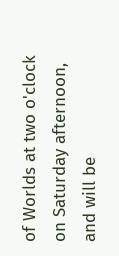of Worlds at two o'clock on Saturday afternoon, and will be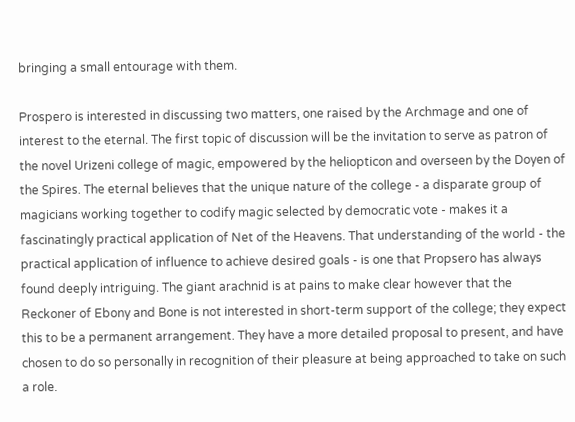bringing a small entourage with them.

Prospero is interested in discussing two matters, one raised by the Archmage and one of interest to the eternal. The first topic of discussion will be the invitation to serve as patron of the novel Urizeni college of magic, empowered by the heliopticon and overseen by the Doyen of the Spires. The eternal believes that the unique nature of the college - a disparate group of magicians working together to codify magic selected by democratic vote - makes it a fascinatingly practical application of Net of the Heavens. That understanding of the world - the practical application of influence to achieve desired goals - is one that Propsero has always found deeply intriguing. The giant arachnid is at pains to make clear however that the Reckoner of Ebony and Bone is not interested in short-term support of the college; they expect this to be a permanent arrangement. They have a more detailed proposal to present, and have chosen to do so personally in recognition of their pleasure at being approached to take on such a role.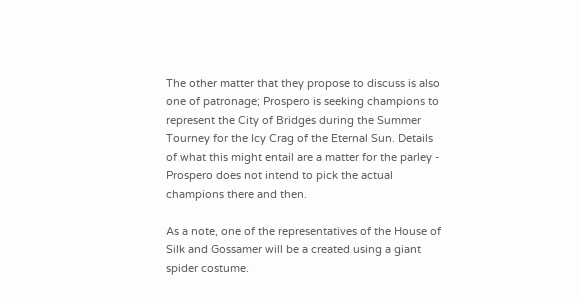The other matter that they propose to discuss is also one of patronage; Prospero is seeking champions to represent the City of Bridges during the Summer Tourney for the Icy Crag of the Eternal Sun. Details of what this might entail are a matter for the parley - Prospero does not intend to pick the actual champions there and then.

As a note, one of the representatives of the House of Silk and Gossamer will be a created using a giant spider costume.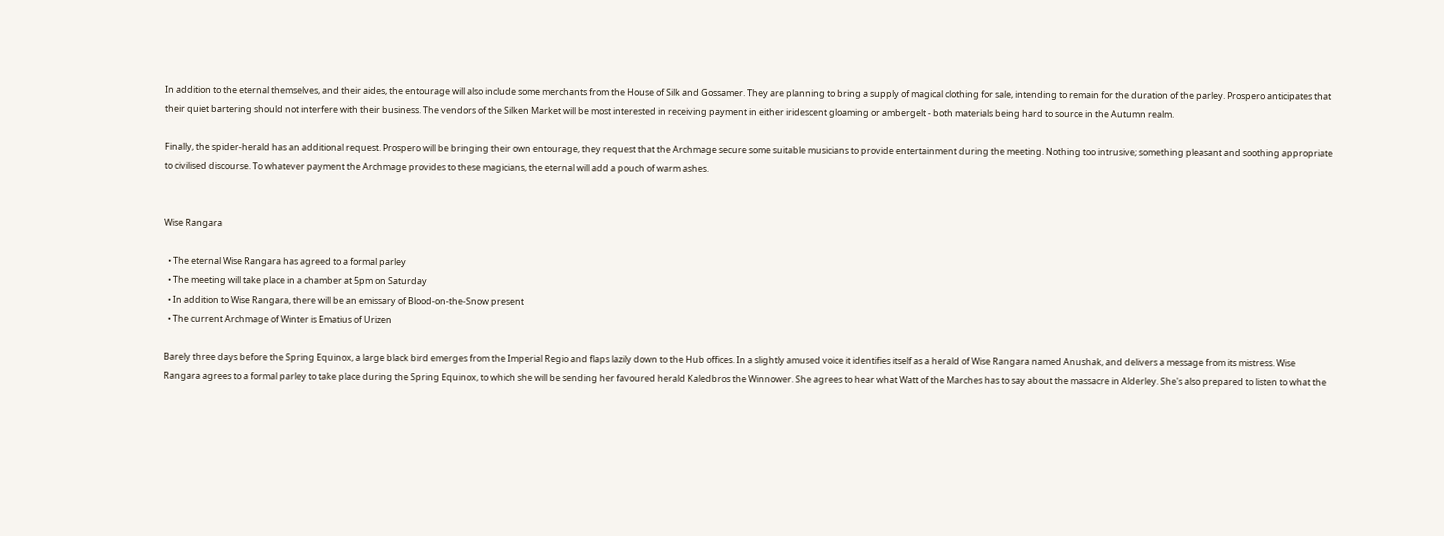In addition to the eternal themselves, and their aides, the entourage will also include some merchants from the House of Silk and Gossamer. They are planning to bring a supply of magical clothing for sale, intending to remain for the duration of the parley. Prospero anticipates that their quiet bartering should not interfere with their business. The vendors of the Silken Market will be most interested in receiving payment in either iridescent gloaming or ambergelt - both materials being hard to source in the Autumn realm.

Finally, the spider-herald has an additional request. Prospero will be bringing their own entourage, they request that the Archmage secure some suitable musicians to provide entertainment during the meeting. Nothing too intrusive; something pleasant and soothing appropriate to civilised discourse. To whatever payment the Archmage provides to these magicians, the eternal will add a pouch of warm ashes.


Wise Rangara

  • The eternal Wise Rangara has agreed to a formal parley
  • The meeting will take place in a chamber at 5pm on Saturday
  • In addition to Wise Rangara, there will be an emissary of Blood-on-the-Snow present
  • The current Archmage of Winter is Ematius of Urizen

Barely three days before the Spring Equinox, a large black bird emerges from the Imperial Regio and flaps lazily down to the Hub offices. In a slightly amused voice it identifies itself as a herald of Wise Rangara named Anushak, and delivers a message from its mistress. Wise Rangara agrees to a formal parley to take place during the Spring Equinox, to which she will be sending her favoured herald Kaledbros the Winnower. She agrees to hear what Watt of the Marches has to say about the massacre in Alderley. She's also prepared to listen to what the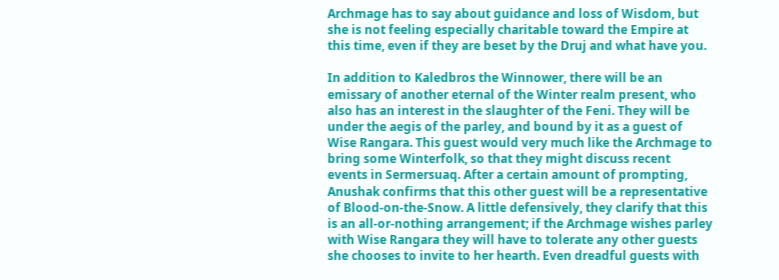Archmage has to say about guidance and loss of Wisdom, but she is not feeling especially charitable toward the Empire at this time, even if they are beset by the Druj and what have you.

In addition to Kaledbros the Winnower, there will be an emissary of another eternal of the Winter realm present, who also has an interest in the slaughter of the Feni. They will be under the aegis of the parley, and bound by it as a guest of Wise Rangara. This guest would very much like the Archmage to bring some Winterfolk, so that they might discuss recent events in Sermersuaq. After a certain amount of prompting, Anushak confirms that this other guest will be a representative of Blood-on-the-Snow. A little defensively, they clarify that this is an all-or-nothing arrangement; if the Archmage wishes parley with Wise Rangara they will have to tolerate any other guests she chooses to invite to her hearth. Even dreadful guests with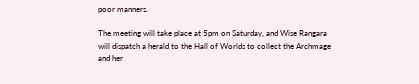poor manners.

The meeting will take place at 5pm on Saturday, and Wise Rangara will dispatch a herald to the Hall of Worlds to collect the Archmage and her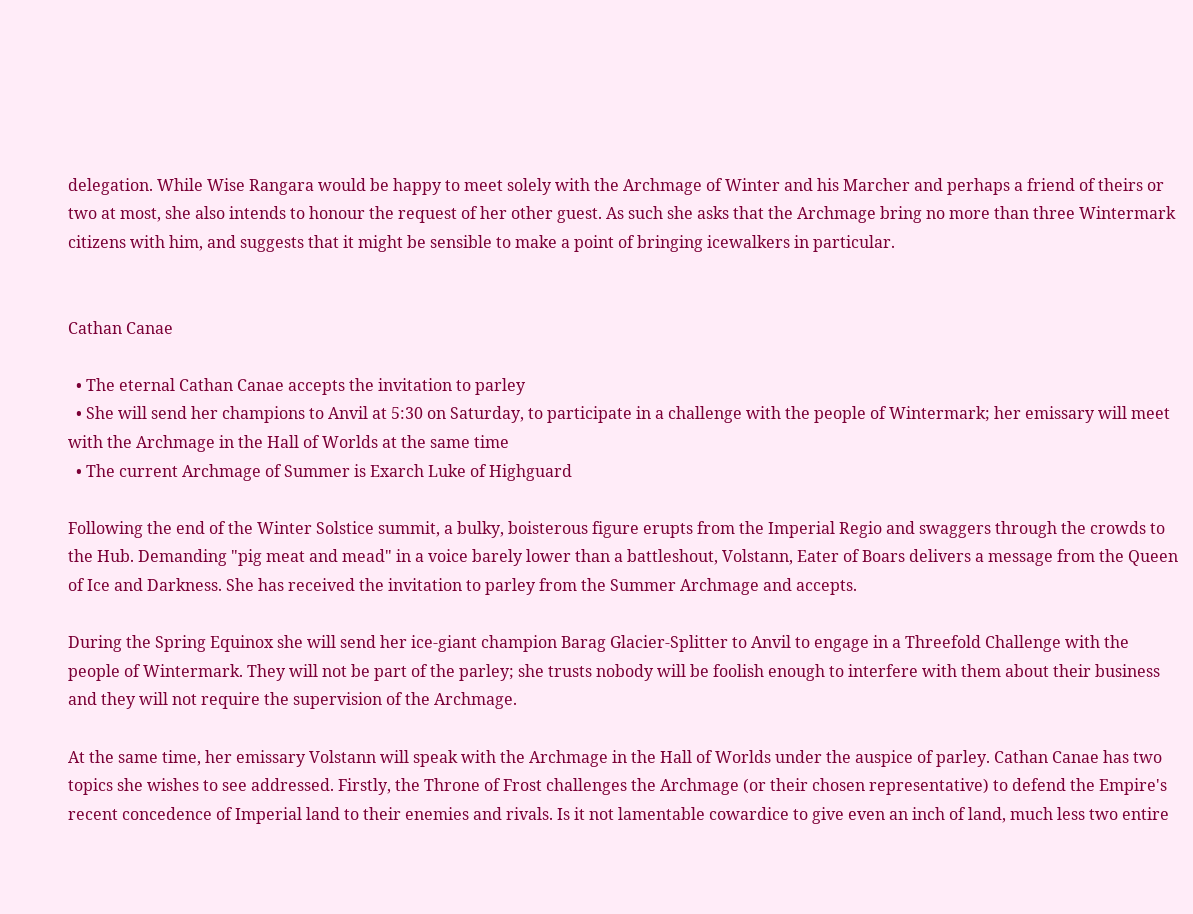delegation. While Wise Rangara would be happy to meet solely with the Archmage of Winter and his Marcher and perhaps a friend of theirs or two at most, she also intends to honour the request of her other guest. As such she asks that the Archmage bring no more than three Wintermark citizens with him, and suggests that it might be sensible to make a point of bringing icewalkers in particular.


Cathan Canae

  • The eternal Cathan Canae accepts the invitation to parley
  • She will send her champions to Anvil at 5:30 on Saturday, to participate in a challenge with the people of Wintermark; her emissary will meet with the Archmage in the Hall of Worlds at the same time
  • The current Archmage of Summer is Exarch Luke of Highguard

Following the end of the Winter Solstice summit, a bulky, boisterous figure erupts from the Imperial Regio and swaggers through the crowds to the Hub. Demanding "pig meat and mead" in a voice barely lower than a battleshout, Volstann, Eater of Boars delivers a message from the Queen of Ice and Darkness. She has received the invitation to parley from the Summer Archmage and accepts.

During the Spring Equinox she will send her ice-giant champion Barag Glacier-Splitter to Anvil to engage in a Threefold Challenge with the people of Wintermark. They will not be part of the parley; she trusts nobody will be foolish enough to interfere with them about their business and they will not require the supervision of the Archmage.

At the same time, her emissary Volstann will speak with the Archmage in the Hall of Worlds under the auspice of parley. Cathan Canae has two topics she wishes to see addressed. Firstly, the Throne of Frost challenges the Archmage (or their chosen representative) to defend the Empire's recent concedence of Imperial land to their enemies and rivals. Is it not lamentable cowardice to give even an inch of land, much less two entire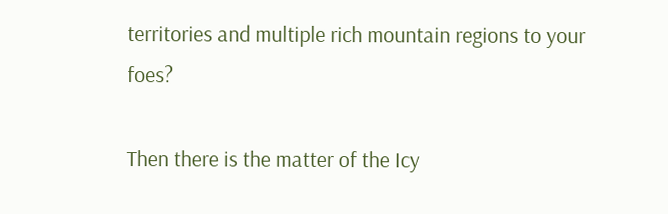territories and multiple rich mountain regions to your foes?

Then there is the matter of the Icy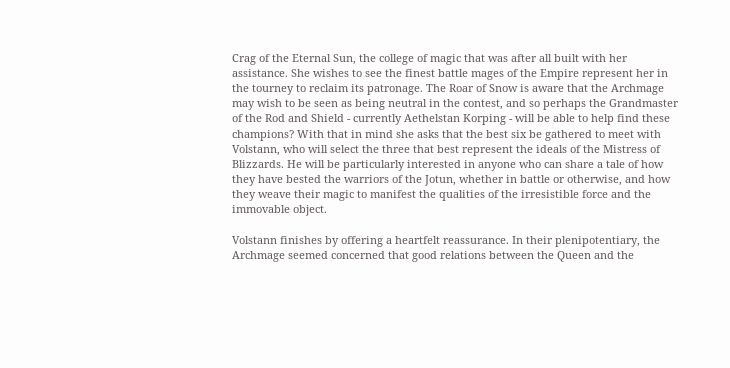Crag of the Eternal Sun, the college of magic that was after all built with her assistance. She wishes to see the finest battle mages of the Empire represent her in the tourney to reclaim its patronage. The Roar of Snow is aware that the Archmage may wish to be seen as being neutral in the contest, and so perhaps the Grandmaster of the Rod and Shield - currently Aethelstan Korping - will be able to help find these champions? With that in mind she asks that the best six be gathered to meet with Volstann, who will select the three that best represent the ideals of the Mistress of Blizzards. He will be particularly interested in anyone who can share a tale of how they have bested the warriors of the Jotun, whether in battle or otherwise, and how they weave their magic to manifest the qualities of the irresistible force and the immovable object.

Volstann finishes by offering a heartfelt reassurance. In their plenipotentiary, the Archmage seemed concerned that good relations between the Queen and the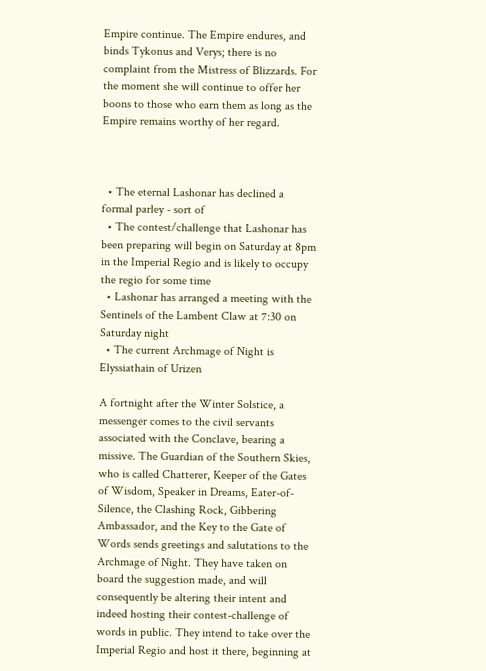Empire continue. The Empire endures, and binds Tykonus and Verys; there is no complaint from the Mistress of Blizzards. For the moment she will continue to offer her boons to those who earn them as long as the Empire remains worthy of her regard.



  • The eternal Lashonar has declined a formal parley - sort of
  • The contest/challenge that Lashonar has been preparing will begin on Saturday at 8pm in the Imperial Regio and is likely to occupy the regio for some time
  • Lashonar has arranged a meeting with the Sentinels of the Lambent Claw at 7:30 on Saturday night
  • The current Archmage of Night is Elyssiathain of Urizen

A fortnight after the Winter Solstice, a messenger comes to the civil servants associated with the Conclave, bearing a missive. The Guardian of the Southern Skies, who is called Chatterer, Keeper of the Gates of Wisdom, Speaker in Dreams, Eater-of-Silence, the Clashing Rock, Gibbering Ambassador, and the Key to the Gate of Words sends greetings and salutations to the Archmage of Night. They have taken on board the suggestion made, and will consequently be altering their intent and indeed hosting their contest-challenge of words in public. They intend to take over the Imperial Regio and host it there, beginning at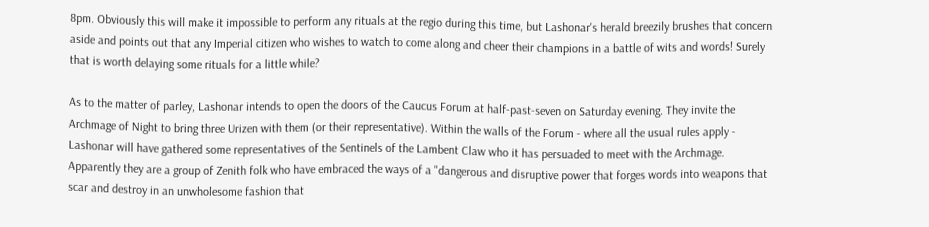8pm. Obviously this will make it impossible to perform any rituals at the regio during this time, but Lashonar's herald breezily brushes that concern aside and points out that any Imperial citizen who wishes to watch to come along and cheer their champions in a battle of wits and words! Surely that is worth delaying some rituals for a little while?

As to the matter of parley, Lashonar intends to open the doors of the Caucus Forum at half-past-seven on Saturday evening. They invite the Archmage of Night to bring three Urizen with them (or their representative). Within the walls of the Forum - where all the usual rules apply - Lashonar will have gathered some representatives of the Sentinels of the Lambent Claw who it has persuaded to meet with the Archmage. Apparently they are a group of Zenith folk who have embraced the ways of a "dangerous and disruptive power that forges words into weapons that scar and destroy in an unwholesome fashion that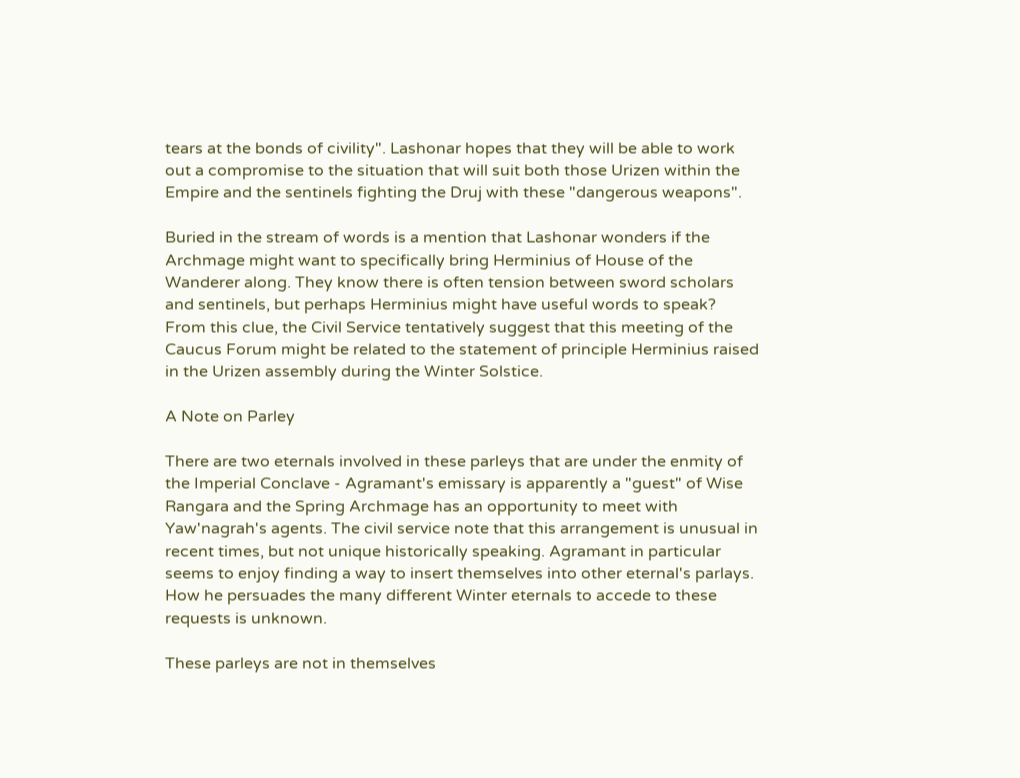tears at the bonds of civility". Lashonar hopes that they will be able to work out a compromise to the situation that will suit both those Urizen within the Empire and the sentinels fighting the Druj with these "dangerous weapons".

Buried in the stream of words is a mention that Lashonar wonders if the Archmage might want to specifically bring Herminius of House of the Wanderer along. They know there is often tension between sword scholars and sentinels, but perhaps Herminius might have useful words to speak? From this clue, the Civil Service tentatively suggest that this meeting of the Caucus Forum might be related to the statement of principle Herminius raised in the Urizen assembly during the Winter Solstice.

A Note on Parley

There are two eternals involved in these parleys that are under the enmity of the Imperial Conclave - Agramant's emissary is apparently a "guest" of Wise Rangara and the Spring Archmage has an opportunity to meet with Yaw'nagrah's agents. The civil service note that this arrangement is unusual in recent times, but not unique historically speaking. Agramant in particular seems to enjoy finding a way to insert themselves into other eternal's parlays. How he persuades the many different Winter eternals to accede to these requests is unknown.

These parleys are not in themselves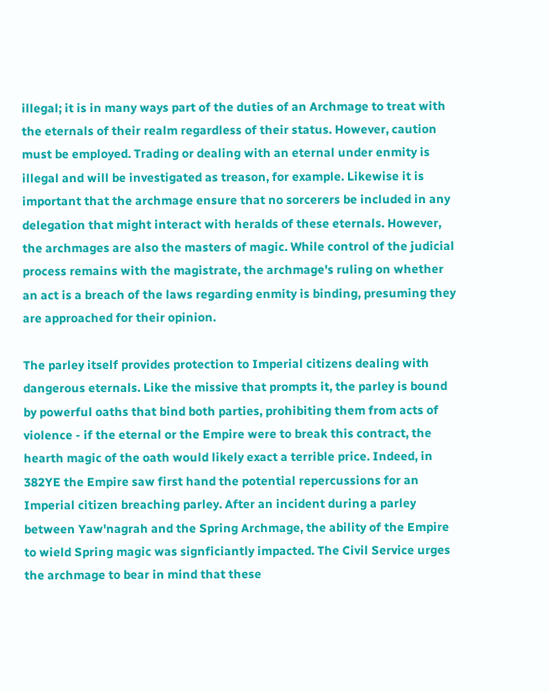illegal; it is in many ways part of the duties of an Archmage to treat with the eternals of their realm regardless of their status. However, caution must be employed. Trading or dealing with an eternal under enmity is illegal and will be investigated as treason, for example. Likewise it is important that the archmage ensure that no sorcerers be included in any delegation that might interact with heralds of these eternals. However, the archmages are also the masters of magic. While control of the judicial process remains with the magistrate, the archmage's ruling on whether an act is a breach of the laws regarding enmity is binding, presuming they are approached for their opinion.

The parley itself provides protection to Imperial citizens dealing with dangerous eternals. Like the missive that prompts it, the parley is bound by powerful oaths that bind both parties, prohibiting them from acts of violence - if the eternal or the Empire were to break this contract, the hearth magic of the oath would likely exact a terrible price. Indeed, in 382YE the Empire saw first hand the potential repercussions for an Imperial citizen breaching parley. After an incident during a parley between Yaw'nagrah and the Spring Archmage, the ability of the Empire to wield Spring magic was signficiantly impacted. The Civil Service urges the archmage to bear in mind that these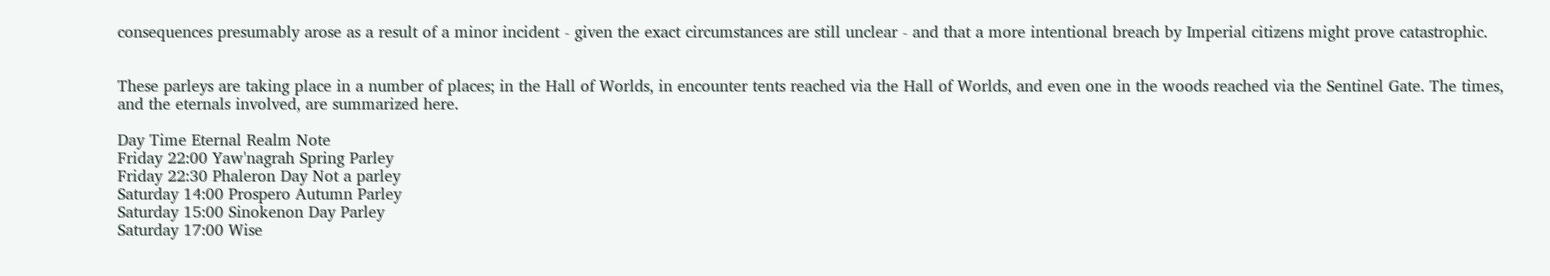consequences presumably arose as a result of a minor incident - given the exact circumstances are still unclear - and that a more intentional breach by Imperial citizens might prove catastrophic.


These parleys are taking place in a number of places; in the Hall of Worlds, in encounter tents reached via the Hall of Worlds, and even one in the woods reached via the Sentinel Gate. The times, and the eternals involved, are summarized here.

Day Time Eternal Realm Note
Friday 22:00 Yaw'nagrah Spring Parley
Friday 22:30 Phaleron Day Not a parley
Saturday 14:00 Prospero Autumn Parley
Saturday 15:00 Sinokenon Day Parley
Saturday 17:00 Wise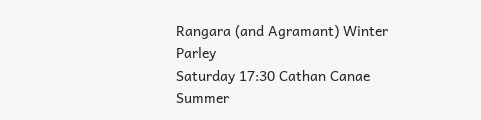Rangara (and Agramant) Winter Parley
Saturday 17:30 Cathan Canae Summer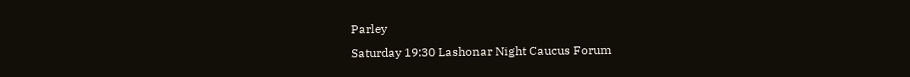Parley
Saturday 19:30 Lashonar Night Caucus Forum